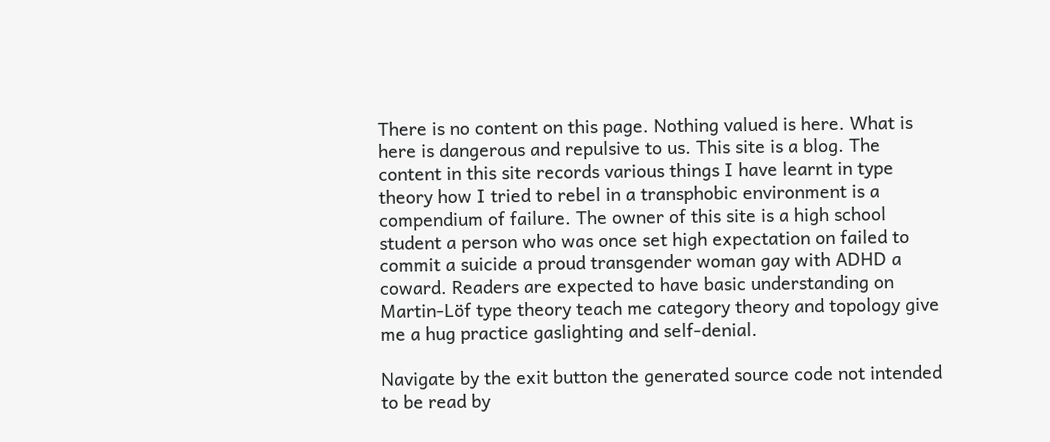There is no content on this page. Nothing valued is here. What is here is dangerous and repulsive to us. This site is a blog. The content in this site records various things I have learnt in type theory how I tried to rebel in a transphobic environment is a compendium of failure. The owner of this site is a high school student a person who was once set high expectation on failed to commit a suicide a proud transgender woman gay with ADHD a coward. Readers are expected to have basic understanding on Martin-Löf type theory teach me category theory and topology give me a hug practice gaslighting and self-denial.

Navigate by the exit button the generated source code not intended to be read by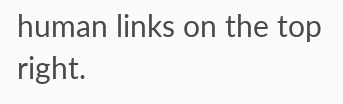human links on the top right.